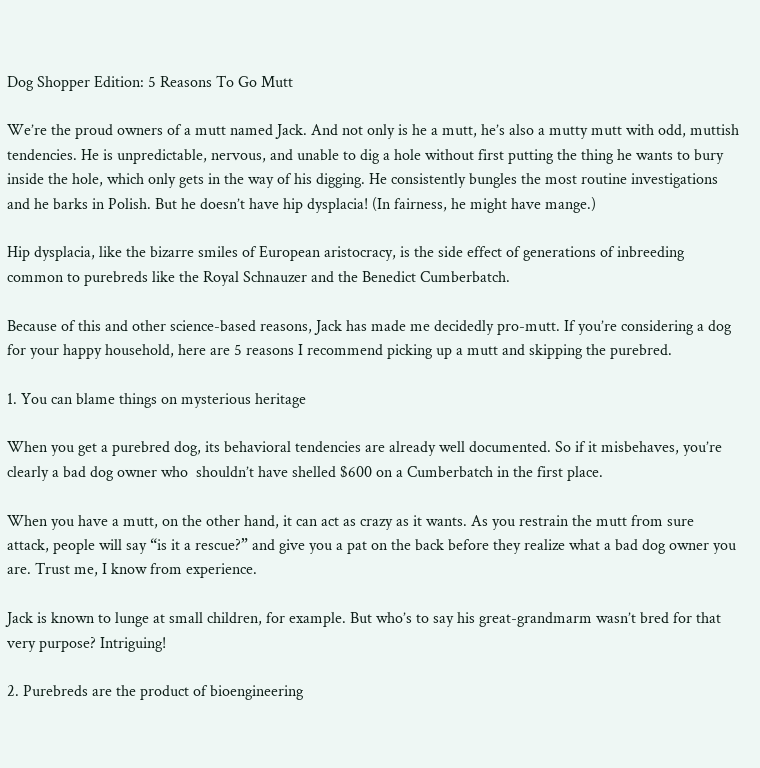Dog Shopper Edition: 5 Reasons To Go Mutt

We’re the proud owners of a mutt named Jack. And not only is he a mutt, he’s also a mutty mutt with odd, muttish tendencies. He is unpredictable, nervous, and unable to dig a hole without first putting the thing he wants to bury inside the hole, which only gets in the way of his digging. He consistently bungles the most routine investigations and he barks in Polish. But he doesn’t have hip dysplacia! (In fairness, he might have mange.)

Hip dysplacia, like the bizarre smiles of European aristocracy, is the side effect of generations of inbreeding common to purebreds like the Royal Schnauzer and the Benedict Cumberbatch.

Because of this and other science-based reasons, Jack has made me decidedly pro-mutt. If you’re considering a dog for your happy household, here are 5 reasons I recommend picking up a mutt and skipping the purebred.

1. You can blame things on mysterious heritage

When you get a purebred dog, its behavioral tendencies are already well documented. So if it misbehaves, you’re clearly a bad dog owner who  shouldn’t have shelled $600 on a Cumberbatch in the first place.

When you have a mutt, on the other hand, it can act as crazy as it wants. As you restrain the mutt from sure attack, people will say “is it a rescue?” and give you a pat on the back before they realize what a bad dog owner you are. Trust me, I know from experience.

Jack is known to lunge at small children, for example. But who’s to say his great-grandmarm wasn’t bred for that very purpose? Intriguing!

2. Purebreds are the product of bioengineering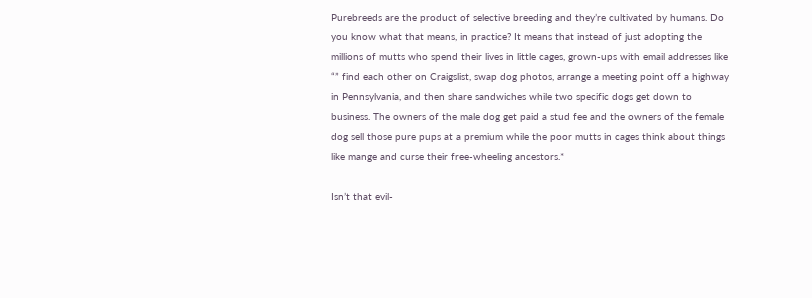Purebreeds are the product of selective breeding and they’re cultivated by humans. Do you know what that means, in practice? It means that instead of just adopting the millions of mutts who spend their lives in little cages, grown-ups with email addresses like “” find each other on Craigslist, swap dog photos, arrange a meeting point off a highway in Pennsylvania, and then share sandwiches while two specific dogs get down to business. The owners of the male dog get paid a stud fee and the owners of the female dog sell those pure pups at a premium while the poor mutts in cages think about things like mange and curse their free-wheeling ancestors.*

Isn’t that evil-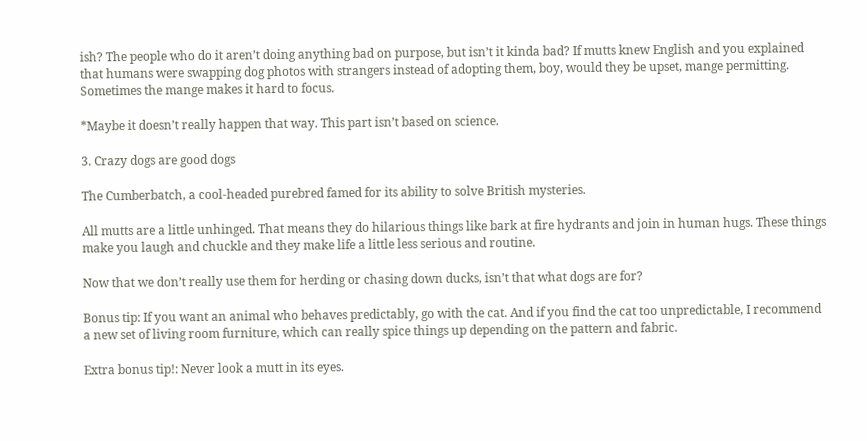ish? The people who do it aren’t doing anything bad on purpose, but isn’t it kinda bad? If mutts knew English and you explained that humans were swapping dog photos with strangers instead of adopting them, boy, would they be upset, mange permitting. Sometimes the mange makes it hard to focus.

*Maybe it doesn’t really happen that way. This part isn’t based on science.

3. Crazy dogs are good dogs

The Cumberbatch, a cool-headed purebred famed for its ability to solve British mysteries.

All mutts are a little unhinged. That means they do hilarious things like bark at fire hydrants and join in human hugs. These things make you laugh and chuckle and they make life a little less serious and routine.

Now that we don’t really use them for herding or chasing down ducks, isn’t that what dogs are for?

Bonus tip: If you want an animal who behaves predictably, go with the cat. And if you find the cat too unpredictable, I recommend a new set of living room furniture, which can really spice things up depending on the pattern and fabric.

Extra bonus tip!: Never look a mutt in its eyes.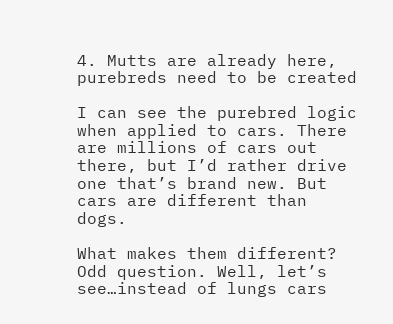4. Mutts are already here, purebreds need to be created

I can see the purebred logic when applied to cars. There are millions of cars out there, but I’d rather drive one that’s brand new. But cars are different than dogs.

What makes them different? Odd question. Well, let’s see…instead of lungs cars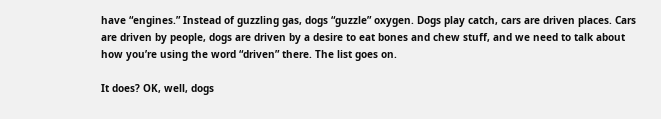have “engines.” Instead of guzzling gas, dogs “guzzle” oxygen. Dogs play catch, cars are driven places. Cars are driven by people, dogs are driven by a desire to eat bones and chew stuff, and we need to talk about how you’re using the word “driven” there. The list goes on.

It does? OK, well, dogs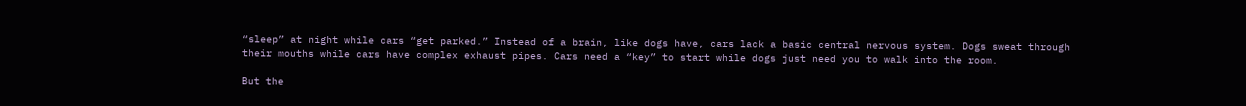“sleep” at night while cars “get parked.” Instead of a brain, like dogs have, cars lack a basic central nervous system. Dogs sweat through their mouths while cars have complex exhaust pipes. Cars need a “key” to start while dogs just need you to walk into the room.

But the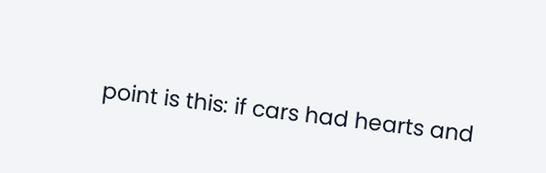point is this: if cars had hearts and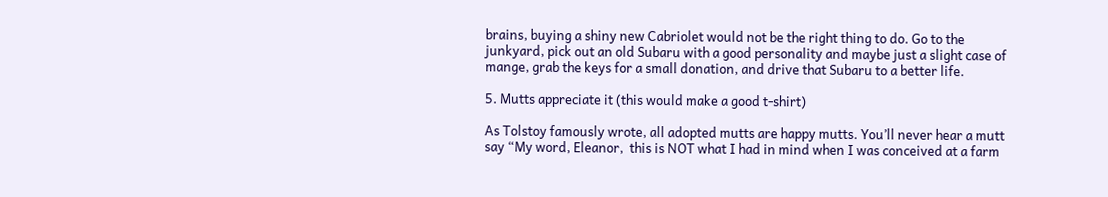brains, buying a shiny new Cabriolet would not be the right thing to do. Go to the junkyard, pick out an old Subaru with a good personality and maybe just a slight case of mange, grab the keys for a small donation, and drive that Subaru to a better life.

5. Mutts appreciate it (this would make a good t-shirt)

As Tolstoy famously wrote, all adopted mutts are happy mutts. You’ll never hear a mutt say “My word, Eleanor,  this is NOT what I had in mind when I was conceived at a farm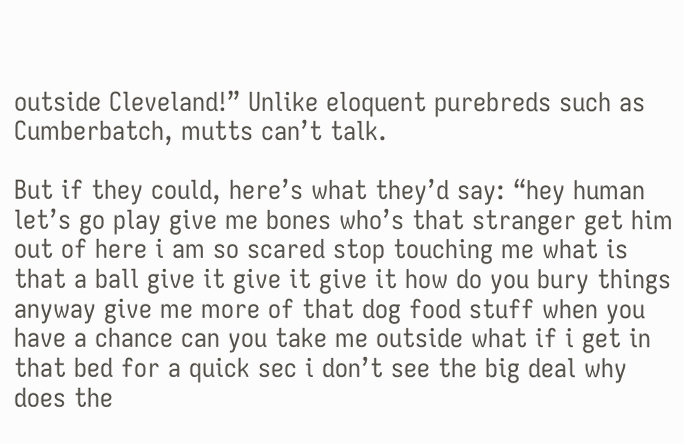outside Cleveland!” Unlike eloquent purebreds such as Cumberbatch, mutts can’t talk.

But if they could, here’s what they’d say: “hey human let’s go play give me bones who’s that stranger get him out of here i am so scared stop touching me what is that a ball give it give it give it how do you bury things anyway give me more of that dog food stuff when you have a chance can you take me outside what if i get in that bed for a quick sec i don’t see the big deal why does the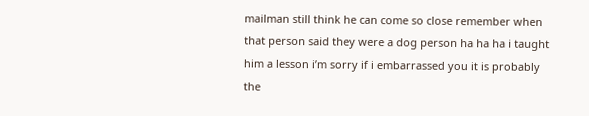mailman still think he can come so close remember when that person said they were a dog person ha ha ha i taught him a lesson i’m sorry if i embarrassed you it is probably the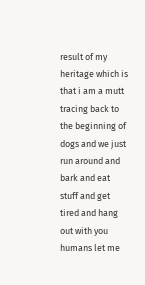result of my heritage which is that i am a mutt tracing back to the beginning of dogs and we just run around and bark and eat stuff and get tired and hang out with you humans let me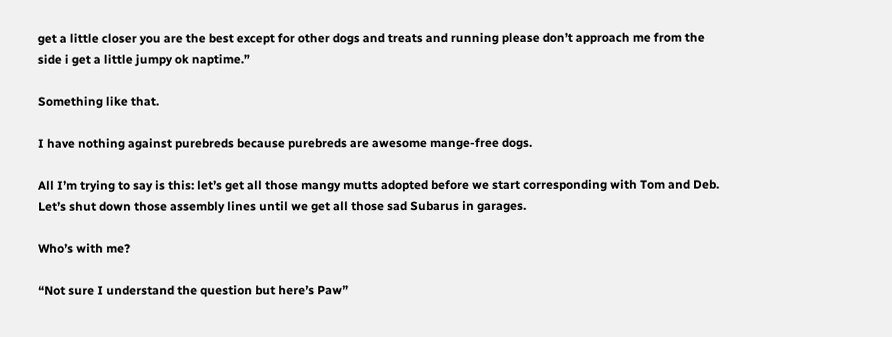get a little closer you are the best except for other dogs and treats and running please don’t approach me from the side i get a little jumpy ok naptime.”

Something like that.

I have nothing against purebreds because purebreds are awesome mange-free dogs.

All I’m trying to say is this: let’s get all those mangy mutts adopted before we start corresponding with Tom and Deb. Let’s shut down those assembly lines until we get all those sad Subarus in garages.

Who’s with me?

“Not sure I understand the question but here’s Paw”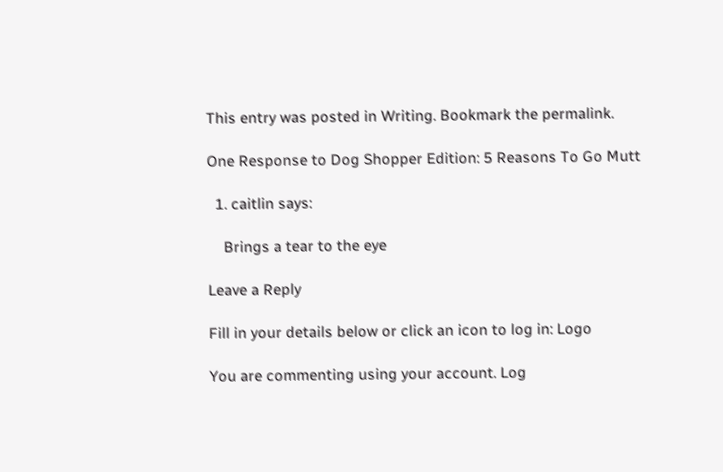This entry was posted in Writing. Bookmark the permalink.

One Response to Dog Shopper Edition: 5 Reasons To Go Mutt

  1. caitlin says:

    Brings a tear to the eye

Leave a Reply

Fill in your details below or click an icon to log in: Logo

You are commenting using your account. Log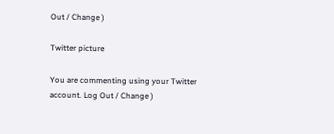Out / Change )

Twitter picture

You are commenting using your Twitter account. Log Out / Change )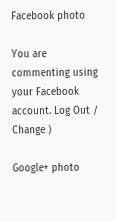Facebook photo

You are commenting using your Facebook account. Log Out / Change )

Google+ photo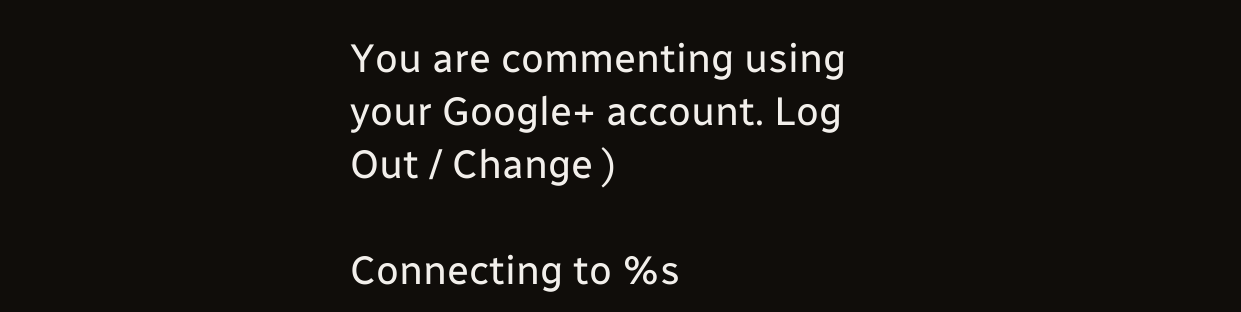You are commenting using your Google+ account. Log Out / Change )

Connecting to %s